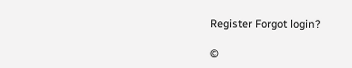Register Forgot login?

©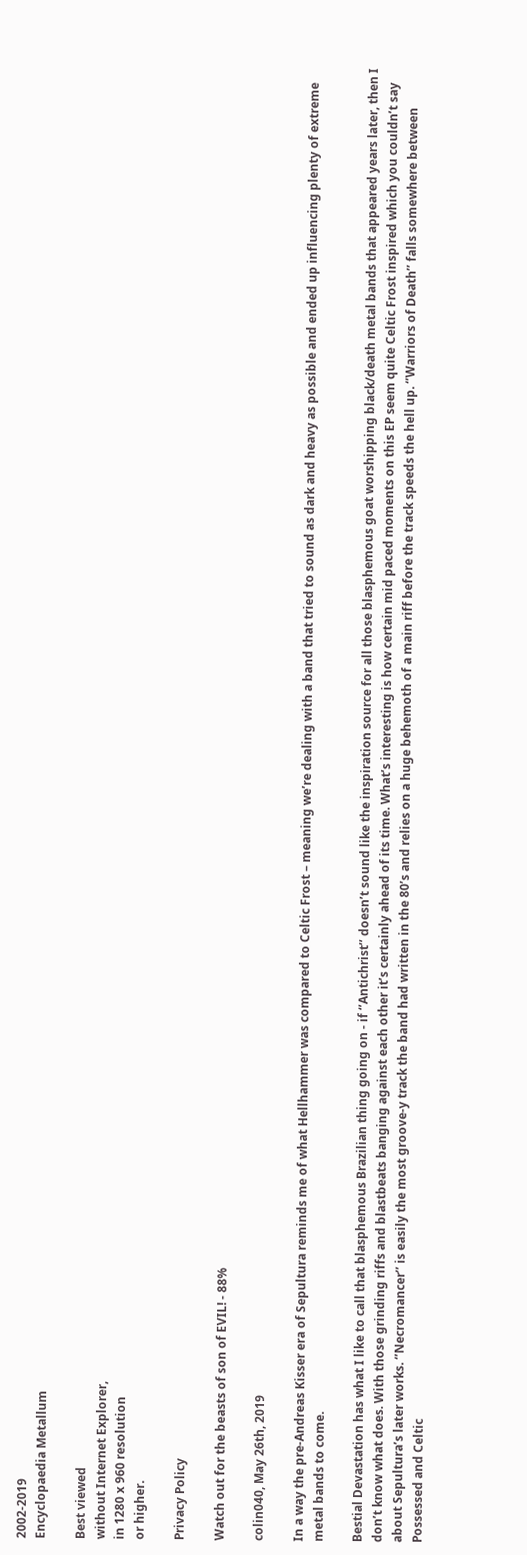2002-2019
Encyclopaedia Metallum

Best viewed
without Internet Explorer,
in 1280 x 960 resolution
or higher.

Privacy Policy

Watch out for the beasts of son of EVIL! - 88%

colin040, May 26th, 2019

In a way the pre-Andreas Kisser era of Sepultura reminds me of what Hellhammer was compared to Celtic Frost – meaning we’re dealing with a band that tried to sound as dark and heavy as possible and ended up influencing plenty of extreme metal bands to come.

Bestial Devastation has what I like to call that blasphemous Brazilian thing going on - if ‘’Antichrist’’ doesn’t sound like the inspiration source for all those blasphemous goat worshipping black/death metal bands that appeared years later, then I don’t know what does. With those grinding riffs and blastbeats banging against each other it’s certainly ahead of its time. What’s interesting is how certain mid paced moments on this EP seem quite Celtic Frost inspired which you couldn’t say about Sepultura’s later works. ‘’Necromancer’’ is easily the most groove-y track the band had written in the 80’s and relies on a huge behemoth of a main riff before the track speeds the hell up. ‘’Warriors of Death’’ falls somewhere between Possessed and Celtic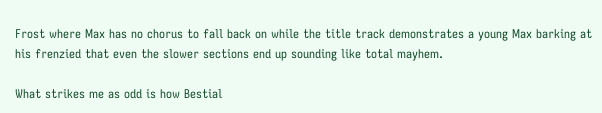Frost where Max has no chorus to fall back on while the title track demonstrates a young Max barking at his frenzied that even the slower sections end up sounding like total mayhem.

What strikes me as odd is how Bestial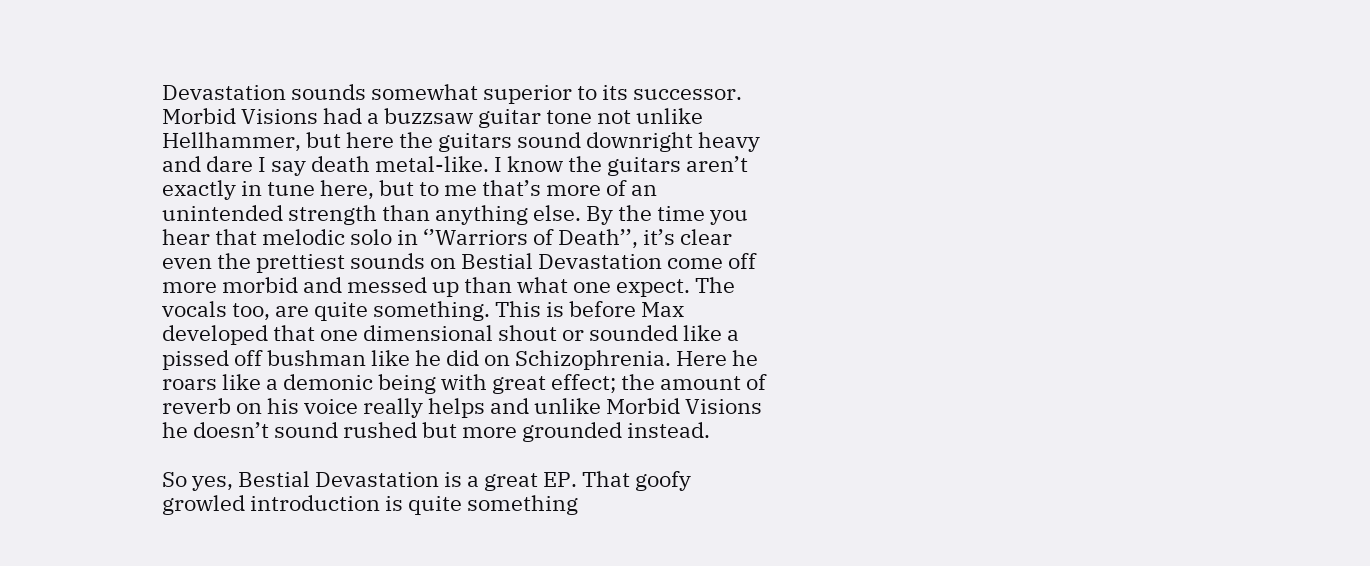Devastation sounds somewhat superior to its successor. Morbid Visions had a buzzsaw guitar tone not unlike Hellhammer, but here the guitars sound downright heavy and dare I say death metal-like. I know the guitars aren’t exactly in tune here, but to me that’s more of an unintended strength than anything else. By the time you hear that melodic solo in ‘’Warriors of Death’’, it’s clear even the prettiest sounds on Bestial Devastation come off more morbid and messed up than what one expect. The vocals too, are quite something. This is before Max developed that one dimensional shout or sounded like a pissed off bushman like he did on Schizophrenia. Here he roars like a demonic being with great effect; the amount of reverb on his voice really helps and unlike Morbid Visions he doesn’t sound rushed but more grounded instead.

So yes, Bestial Devastation is a great EP. That goofy growled introduction is quite something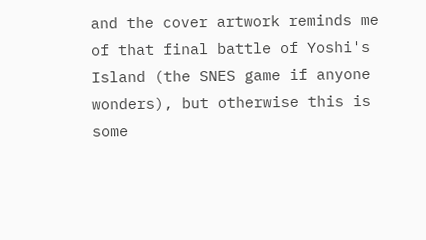and the cover artwork reminds me of that final battle of Yoshi's Island (the SNES game if anyone wonders), but otherwise this is some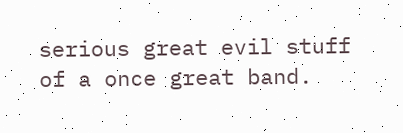serious great evil stuff of a once great band.